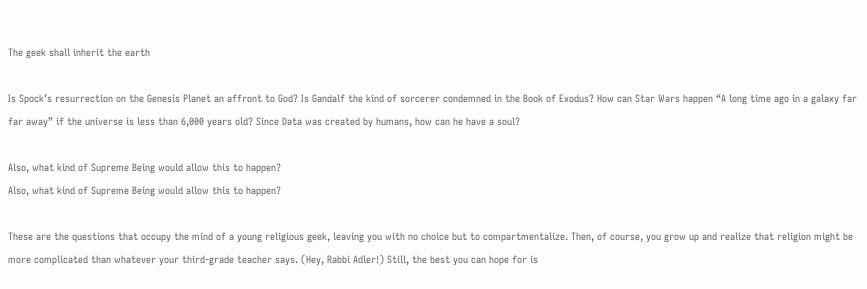The geek shall inherit the earth

Is Spock’s resurrection on the Genesis Planet an affront to God? Is Gandalf the kind of sorcerer condemned in the Book of Exodus? How can Star Wars happen “A long time ago in a galaxy far far away” if the universe is less than 6,000 years old? Since Data was created by humans, how can he have a soul?

Also, what kind of Supreme Being would allow this to happen?
Also, what kind of Supreme Being would allow this to happen?

These are the questions that occupy the mind of a young religious geek, leaving you with no choice but to compartmentalize. Then, of course, you grow up and realize that religion might be more complicated than whatever your third-grade teacher says. (Hey, Rabbi Adler!) Still, the best you can hope for is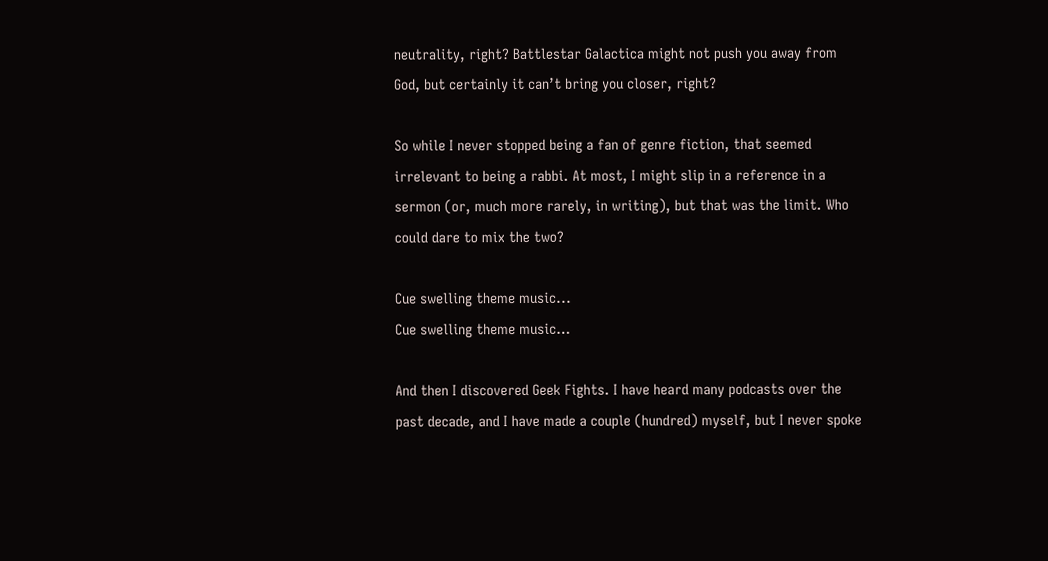neutrality, right? Battlestar Galactica might not push you away from God, but certainly it can’t bring you closer, right?

So while I never stopped being a fan of genre fiction, that seemed irrelevant to being a rabbi. At most, I might slip in a reference in a sermon (or, much more rarely, in writing), but that was the limit. Who could dare to mix the two?

Cue swelling theme music...
Cue swelling theme music…

And then I discovered Geek Fights. I have heard many podcasts over the past decade, and I have made a couple (hundred) myself, but I never spoke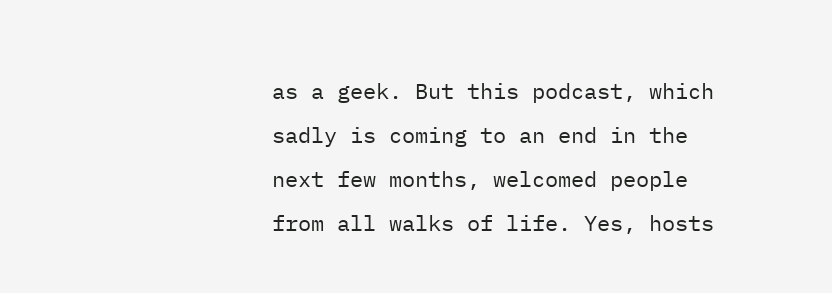as a geek. But this podcast, which sadly is coming to an end in the next few months, welcomed people from all walks of life. Yes, hosts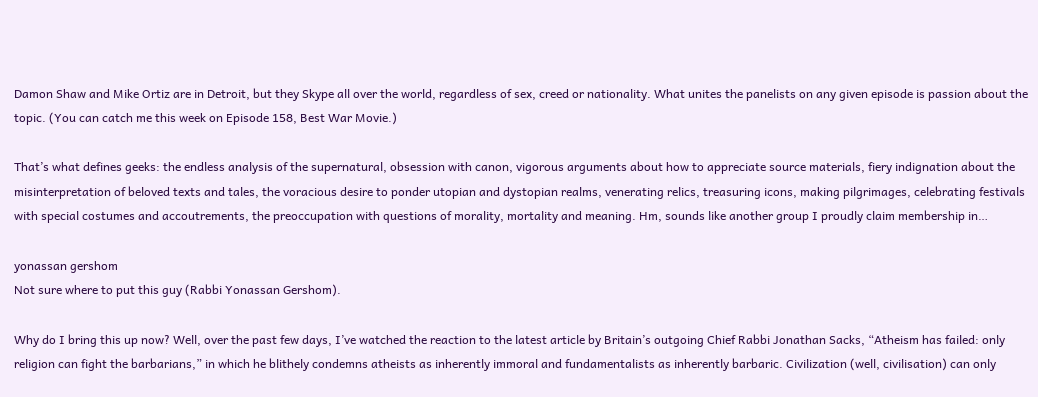Damon Shaw and Mike Ortiz are in Detroit, but they Skype all over the world, regardless of sex, creed or nationality. What unites the panelists on any given episode is passion about the topic. (You can catch me this week on Episode 158, Best War Movie.)

That’s what defines geeks: the endless analysis of the supernatural, obsession with canon, vigorous arguments about how to appreciate source materials, fiery indignation about the misinterpretation of beloved texts and tales, the voracious desire to ponder utopian and dystopian realms, venerating relics, treasuring icons, making pilgrimages, celebrating festivals with special costumes and accoutrements, the preoccupation with questions of morality, mortality and meaning. Hm, sounds like another group I proudly claim membership in…

yonassan gershom
Not sure where to put this guy (Rabbi Yonassan Gershom).

Why do I bring this up now? Well, over the past few days, I’ve watched the reaction to the latest article by Britain’s outgoing Chief Rabbi Jonathan Sacks, “Atheism has failed: only religion can fight the barbarians,” in which he blithely condemns atheists as inherently immoral and fundamentalists as inherently barbaric. Civilization (well, civilisation) can only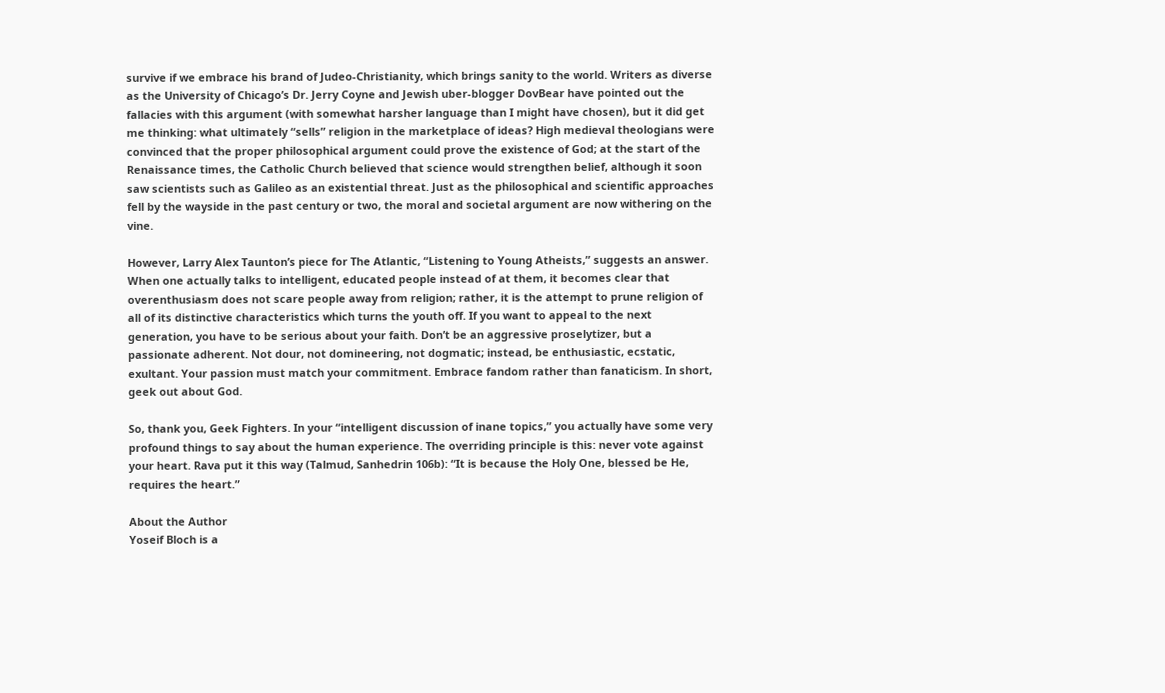survive if we embrace his brand of Judeo-Christianity, which brings sanity to the world. Writers as diverse as the University of Chicago’s Dr. Jerry Coyne and Jewish uber-blogger DovBear have pointed out the fallacies with this argument (with somewhat harsher language than I might have chosen), but it did get me thinking: what ultimately “sells” religion in the marketplace of ideas? High medieval theologians were convinced that the proper philosophical argument could prove the existence of God; at the start of the Renaissance times, the Catholic Church believed that science would strengthen belief, although it soon saw scientists such as Galileo as an existential threat. Just as the philosophical and scientific approaches fell by the wayside in the past century or two, the moral and societal argument are now withering on the vine.

However, Larry Alex Taunton’s piece for The Atlantic, “Listening to Young Atheists,” suggests an answer. When one actually talks to intelligent, educated people instead of at them, it becomes clear that overenthusiasm does not scare people away from religion; rather, it is the attempt to prune religion of all of its distinctive characteristics which turns the youth off. If you want to appeal to the next generation, you have to be serious about your faith. Don’t be an aggressive proselytizer, but a passionate adherent. Not dour, not domineering, not dogmatic; instead, be enthusiastic, ecstatic, exultant. Your passion must match your commitment. Embrace fandom rather than fanaticism. In short, geek out about God.

So, thank you, Geek Fighters. In your “intelligent discussion of inane topics,” you actually have some very profound things to say about the human experience. The overriding principle is this: never vote against your heart. Rava put it this way (Talmud, Sanhedrin 106b): “It is because the Holy One, blessed be He, requires the heart.”

About the Author
Yoseif Bloch is a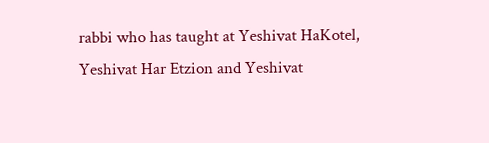rabbi who has taught at Yeshivat HaKotel, Yeshivat Har Etzion and Yeshivat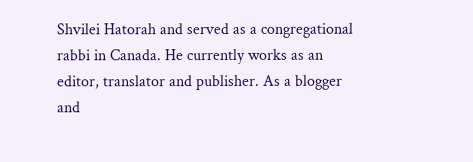Shvilei Hatorah and served as a congregational rabbi in Canada. He currently works as an editor, translator and publisher. As a blogger and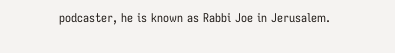podcaster, he is known as Rabbi Joe in Jerusalem.